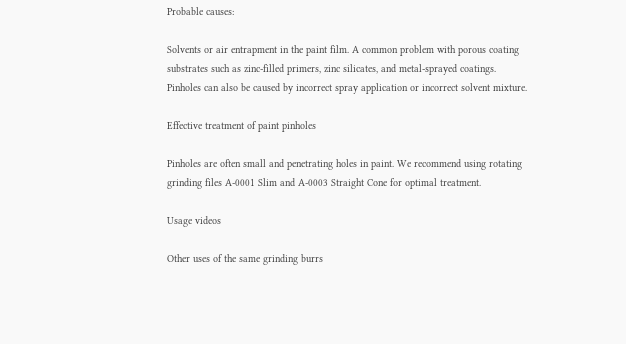Probable causes:

Solvents or air entrapment in the paint film. A common problem with porous coating substrates such as zinc-filled primers, zinc silicates, and metal-sprayed coatings. Pinholes can also be caused by incorrect spray application or incorrect solvent mixture.

Effective treatment of paint pinholes

Pinholes are often small and penetrating holes in paint. We recommend using rotating grinding files A-0001 Slim and A-0003 Straight Cone for optimal treatment.

Usage videos

Other uses of the same grinding burrs